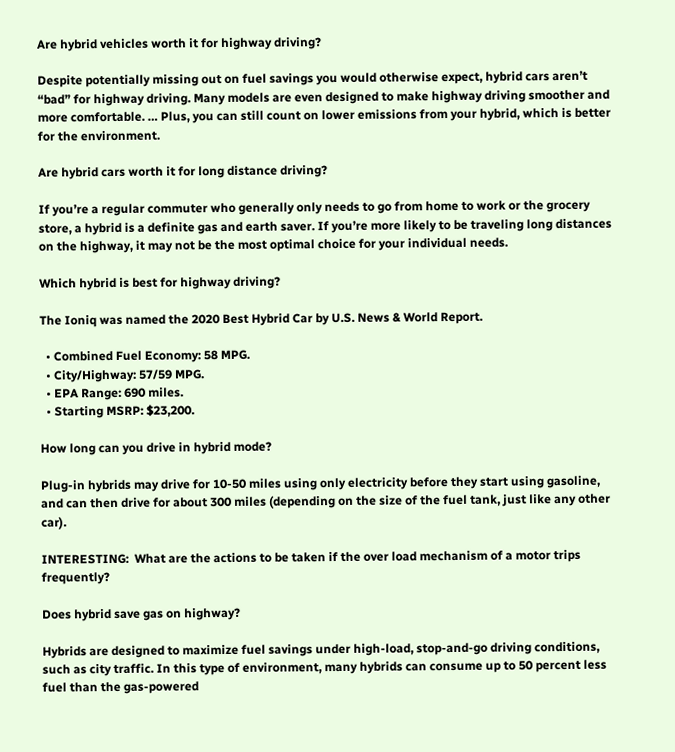Are hybrid vehicles worth it for highway driving?

Despite potentially missing out on fuel savings you would otherwise expect, hybrid cars aren’t “bad” for highway driving. Many models are even designed to make highway driving smoother and more comfortable. … Plus, you can still count on lower emissions from your hybrid, which is better for the environment.

Are hybrid cars worth it for long distance driving?

If you’re a regular commuter who generally only needs to go from home to work or the grocery store, a hybrid is a definite gas and earth saver. If you’re more likely to be traveling long distances on the highway, it may not be the most optimal choice for your individual needs.

Which hybrid is best for highway driving?

The Ioniq was named the 2020 Best Hybrid Car by U.S. News & World Report.

  • Combined Fuel Economy: 58 MPG.
  • City/Highway: 57/59 MPG.
  • EPA Range: 690 miles.
  • Starting MSRP: $23,200.

How long can you drive in hybrid mode?

Plug-in hybrids may drive for 10-50 miles using only electricity before they start using gasoline, and can then drive for about 300 miles (depending on the size of the fuel tank, just like any other car).

INTERESTING:  What are the actions to be taken if the over load mechanism of a motor trips frequently?

Does hybrid save gas on highway?

Hybrids are designed to maximize fuel savings under high-load, stop-and-go driving conditions, such as city traffic. In this type of environment, many hybrids can consume up to 50 percent less fuel than the gas-powered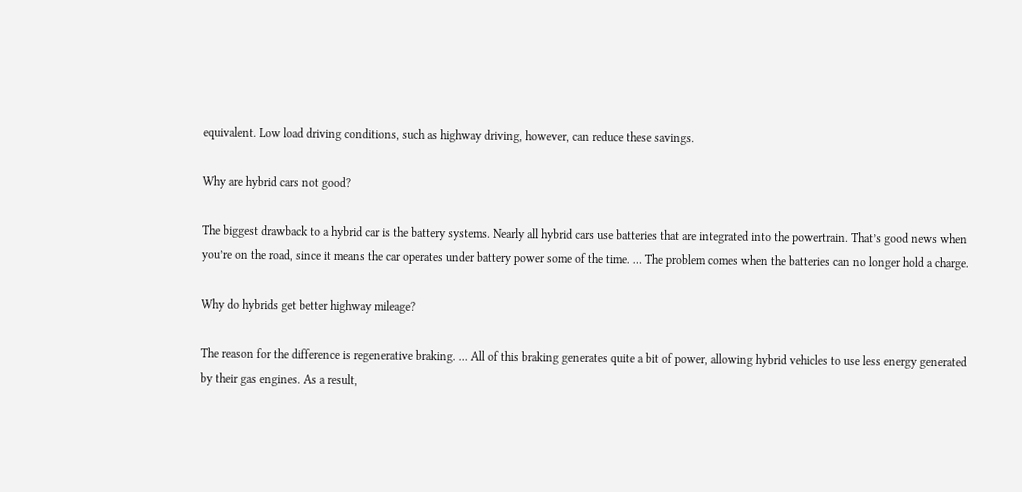equivalent. Low load driving conditions, such as highway driving, however, can reduce these savings.

Why are hybrid cars not good?

The biggest drawback to a hybrid car is the battery systems. Nearly all hybrid cars use batteries that are integrated into the powertrain. That’s good news when you’re on the road, since it means the car operates under battery power some of the time. … The problem comes when the batteries can no longer hold a charge.

Why do hybrids get better highway mileage?

The reason for the difference is regenerative braking. … All of this braking generates quite a bit of power, allowing hybrid vehicles to use less energy generated by their gas engines. As a result,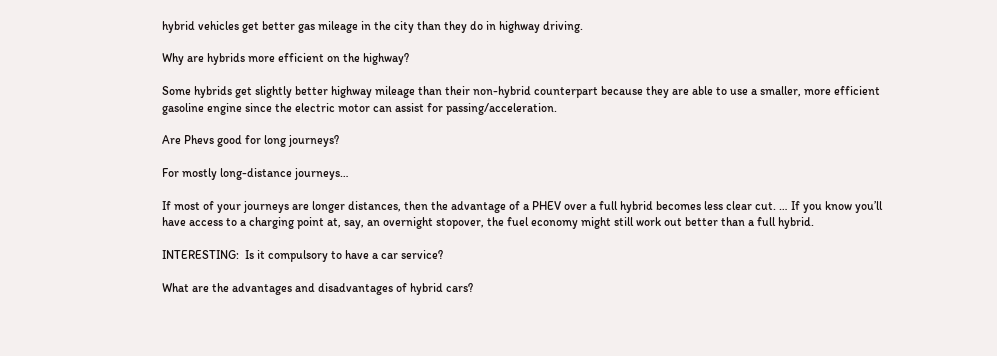hybrid vehicles get better gas mileage in the city than they do in highway driving.

Why are hybrids more efficient on the highway?

Some hybrids get slightly better highway mileage than their non-hybrid counterpart because they are able to use a smaller, more efficient gasoline engine since the electric motor can assist for passing/acceleration.

Are Phevs good for long journeys?

For mostly long-distance journeys…

If most of your journeys are longer distances, then the advantage of a PHEV over a full hybrid becomes less clear cut. … If you know you’ll have access to a charging point at, say, an overnight stopover, the fuel economy might still work out better than a full hybrid.

INTERESTING:  Is it compulsory to have a car service?

What are the advantages and disadvantages of hybrid cars?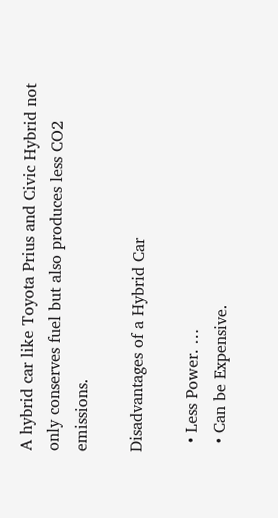A hybrid car like Toyota Prius and Civic Hybrid not only conserves fuel but also produces less CO2 emissions.

Disadvantages of a Hybrid Car

  • Less Power. …
  • Can be Expensive.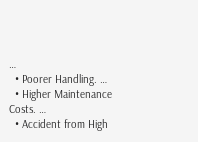…
  • Poorer Handling. …
  • Higher Maintenance Costs. …
  • Accident from High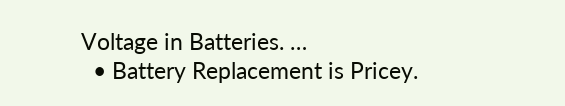Voltage in Batteries. …
  • Battery Replacement is Pricey.